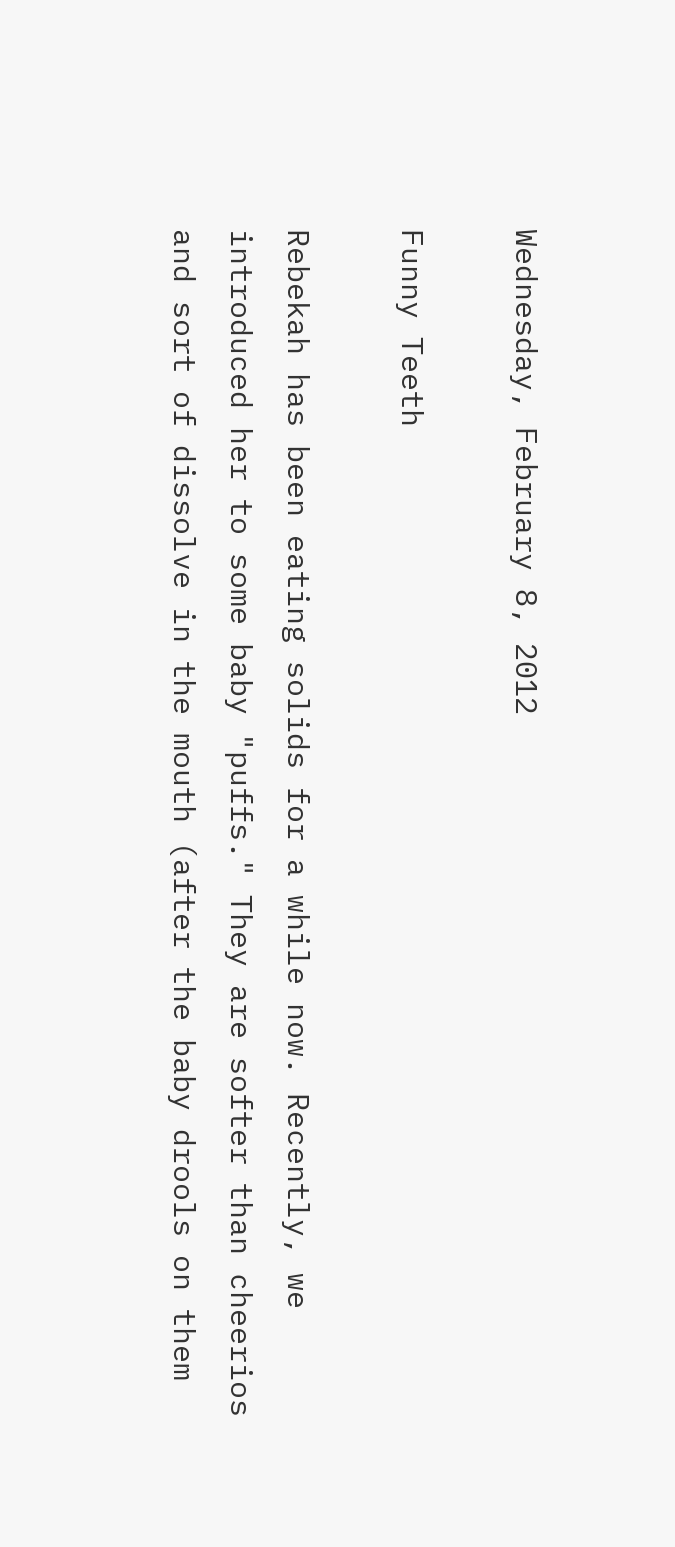Wednesday, February 8, 2012

Funny Teeth

Rebekah has been eating solids for a while now. Recently, we introduced her to some baby "puffs." They are softer than cheerios and sort of dissolve in the mouth (after the baby drools on them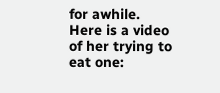for awhile. Here is a video of her trying to eat one: